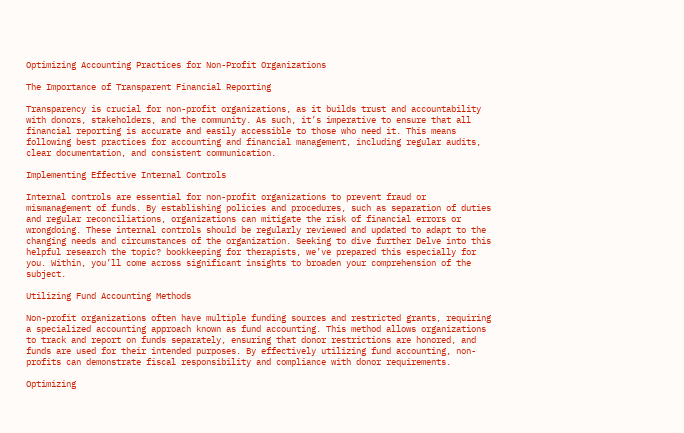Optimizing Accounting Practices for Non-Profit Organizations

The Importance of Transparent Financial Reporting

Transparency is crucial for non-profit organizations, as it builds trust and accountability with donors, stakeholders, and the community. As such, it’s imperative to ensure that all financial reporting is accurate and easily accessible to those who need it. This means following best practices for accounting and financial management, including regular audits, clear documentation, and consistent communication.

Implementing Effective Internal Controls

Internal controls are essential for non-profit organizations to prevent fraud or mismanagement of funds. By establishing policies and procedures, such as separation of duties and regular reconciliations, organizations can mitigate the risk of financial errors or wrongdoing. These internal controls should be regularly reviewed and updated to adapt to the changing needs and circumstances of the organization. Seeking to dive further Delve into this helpful research the topic? bookkeeping for therapists, we’ve prepared this especially for you. Within, you’ll come across significant insights to broaden your comprehension of the subject.

Utilizing Fund Accounting Methods

Non-profit organizations often have multiple funding sources and restricted grants, requiring a specialized accounting approach known as fund accounting. This method allows organizations to track and report on funds separately, ensuring that donor restrictions are honored, and funds are used for their intended purposes. By effectively utilizing fund accounting, non-profits can demonstrate fiscal responsibility and compliance with donor requirements.

Optimizing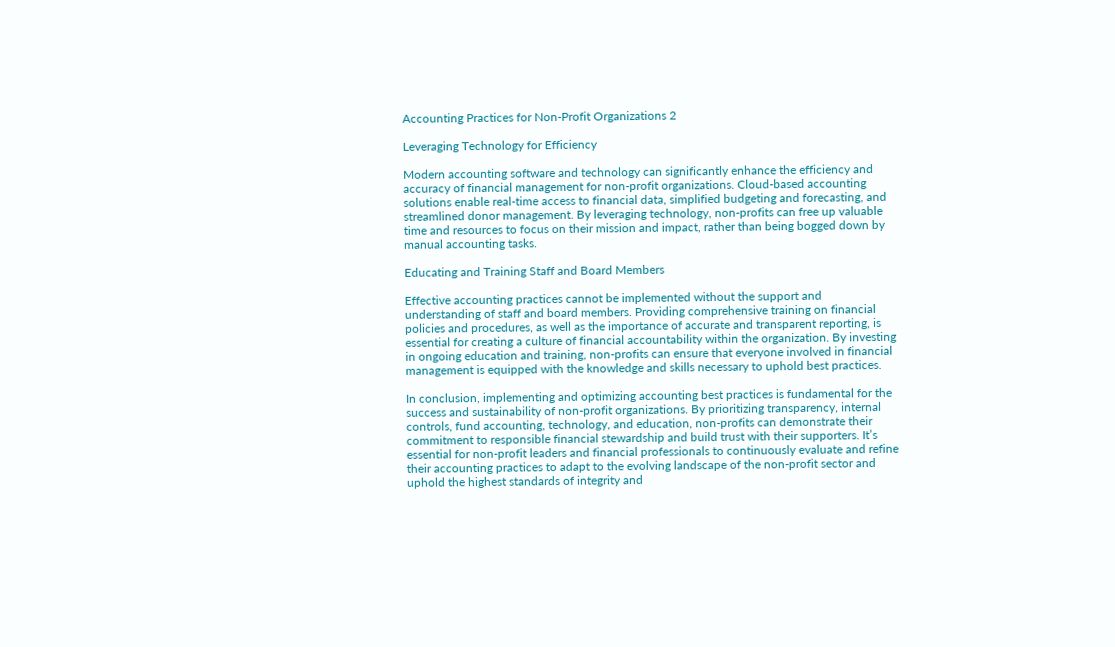Accounting Practices for Non-Profit Organizations 2

Leveraging Technology for Efficiency

Modern accounting software and technology can significantly enhance the efficiency and accuracy of financial management for non-profit organizations. Cloud-based accounting solutions enable real-time access to financial data, simplified budgeting and forecasting, and streamlined donor management. By leveraging technology, non-profits can free up valuable time and resources to focus on their mission and impact, rather than being bogged down by manual accounting tasks.

Educating and Training Staff and Board Members

Effective accounting practices cannot be implemented without the support and understanding of staff and board members. Providing comprehensive training on financial policies and procedures, as well as the importance of accurate and transparent reporting, is essential for creating a culture of financial accountability within the organization. By investing in ongoing education and training, non-profits can ensure that everyone involved in financial management is equipped with the knowledge and skills necessary to uphold best practices.

In conclusion, implementing and optimizing accounting best practices is fundamental for the success and sustainability of non-profit organizations. By prioritizing transparency, internal controls, fund accounting, technology, and education, non-profits can demonstrate their commitment to responsible financial stewardship and build trust with their supporters. It’s essential for non-profit leaders and financial professionals to continuously evaluate and refine their accounting practices to adapt to the evolving landscape of the non-profit sector and uphold the highest standards of integrity and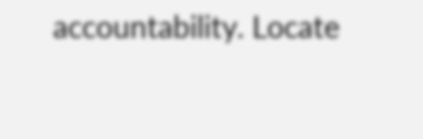accountability. Locate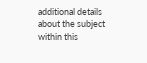additional details about the subject within this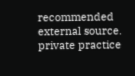recommended external source. private practice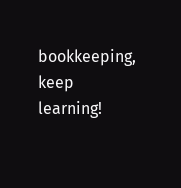bookkeeping, keep learning!